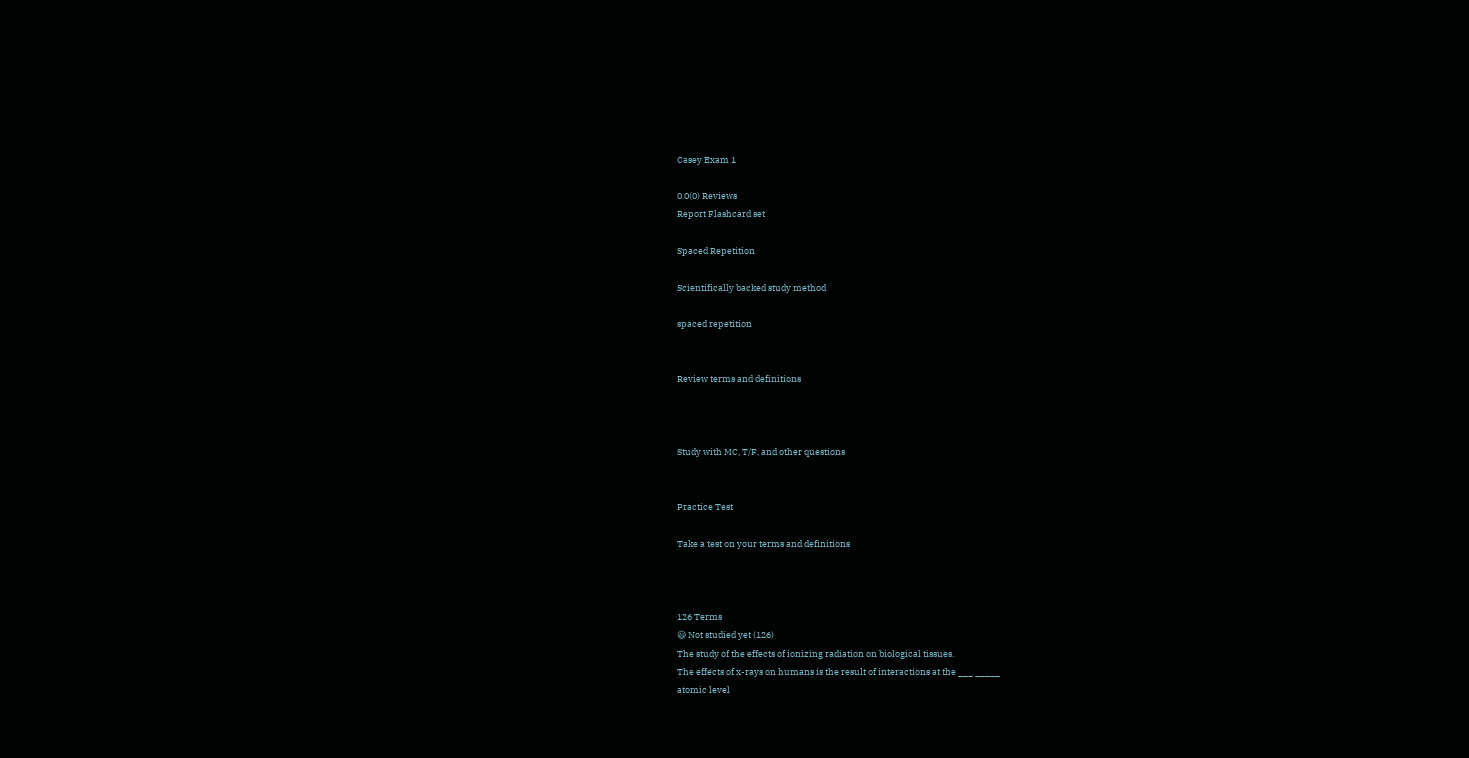Casey Exam 1

0.0(0) Reviews
Report Flashcard set

Spaced Repetition

Scientifically backed study method

spaced repetition


Review terms and definitions



Study with MC, T/F, and other questions


Practice Test

Take a test on your terms and definitions



126 Terms
😃 Not studied yet (126)
The study of the effects of ionizing radiation on biological tissues.
The effects of x-rays on humans is the result of interactions at the ___ _____
atomic level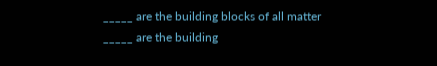_____ are the building blocks of all matter
_____ are the building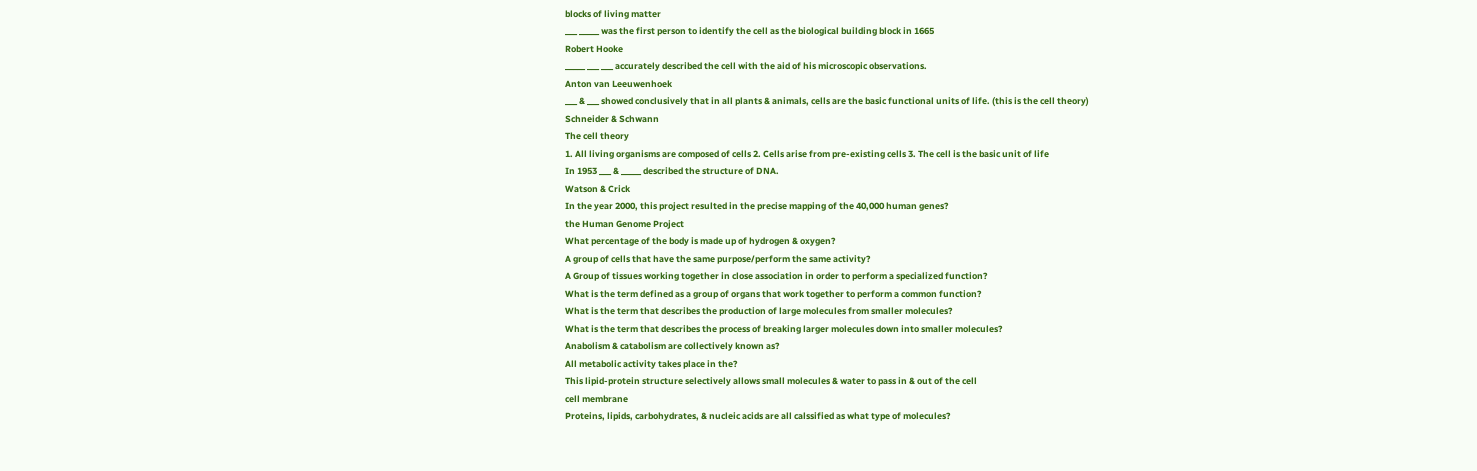blocks of living matter
___ _____ was the first person to identify the cell as the biological building block in 1665
Robert Hooke
_____ ___ ___ accurately described the cell with the aid of his microscopic observations.
Anton van Leeuwenhoek
___ & ___ showed conclusively that in all plants & animals, cells are the basic functional units of life. (this is the cell theory)
Schneider & Schwann
The cell theory
1. All living organisms are composed of cells 2. Cells arise from pre-existing cells 3. The cell is the basic unit of life
In 1953 ___ & _____ described the structure of DNA.
Watson & Crick
In the year 2000, this project resulted in the precise mapping of the 40,000 human genes?
the Human Genome Project
What percentage of the body is made up of hydrogen & oxygen?
A group of cells that have the same purpose/perform the same activity?
A Group of tissues working together in close association in order to perform a specialized function?
What is the term defined as a group of organs that work together to perform a common function?
What is the term that describes the production of large molecules from smaller molecules?
What is the term that describes the process of breaking larger molecules down into smaller molecules?
Anabolism & catabolism are collectively known as?
All metabolic activity takes place in the?
This lipid-protein structure selectively allows small molecules & water to pass in & out of the cell
cell membrane
Proteins, lipids, carbohydrates, & nucleic acids are all calssified as what type of molecules?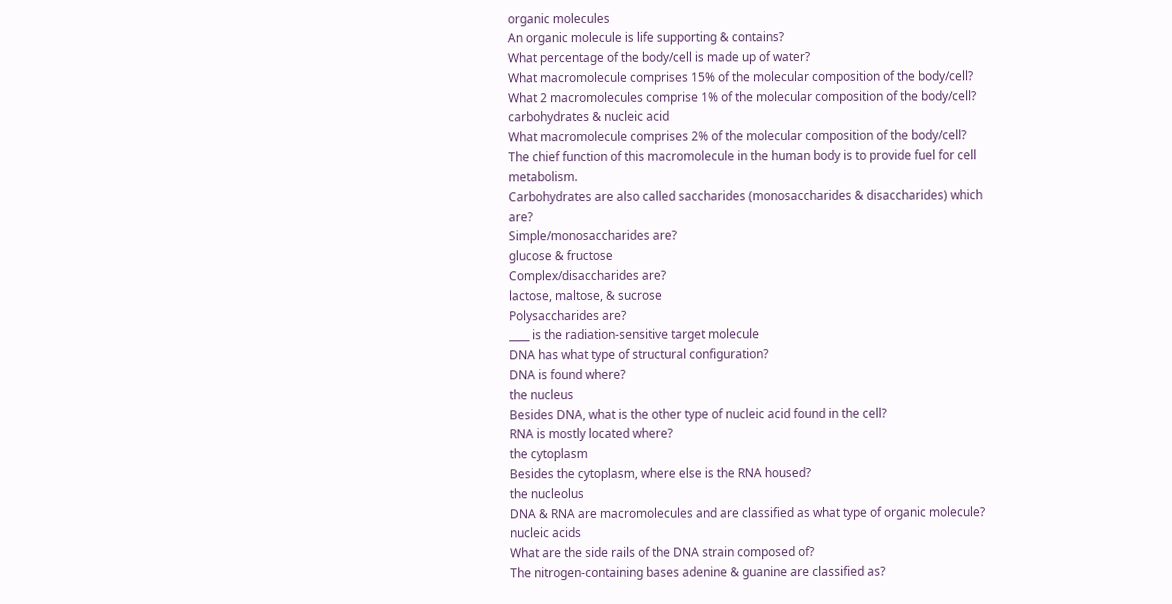organic molecules
An organic molecule is life supporting & contains?
What percentage of the body/cell is made up of water?
What macromolecule comprises 15% of the molecular composition of the body/cell?
What 2 macromolecules comprise 1% of the molecular composition of the body/cell?
carbohydrates & nucleic acid
What macromolecule comprises 2% of the molecular composition of the body/cell?
The chief function of this macromolecule in the human body is to provide fuel for cell metabolism.
Carbohydrates are also called saccharides (monosaccharides & disaccharides) which are?
Simple/monosaccharides are?
glucose & fructose
Complex/disaccharides are?
lactose, maltose, & sucrose
Polysaccharides are?
____ is the radiation-sensitive target molecule
DNA has what type of structural configuration?
DNA is found where?
the nucleus
Besides DNA, what is the other type of nucleic acid found in the cell?
RNA is mostly located where?
the cytoplasm
Besides the cytoplasm, where else is the RNA housed?
the nucleolus
DNA & RNA are macromolecules and are classified as what type of organic molecule?
nucleic acids
What are the side rails of the DNA strain composed of?
The nitrogen-containing bases adenine & guanine are classified as?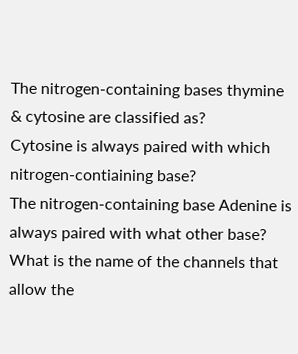The nitrogen-containing bases thymine & cytosine are classified as?
Cytosine is always paired with which nitrogen-contiaining base?
The nitrogen-containing base Adenine is always paired with what other base?
What is the name of the channels that allow the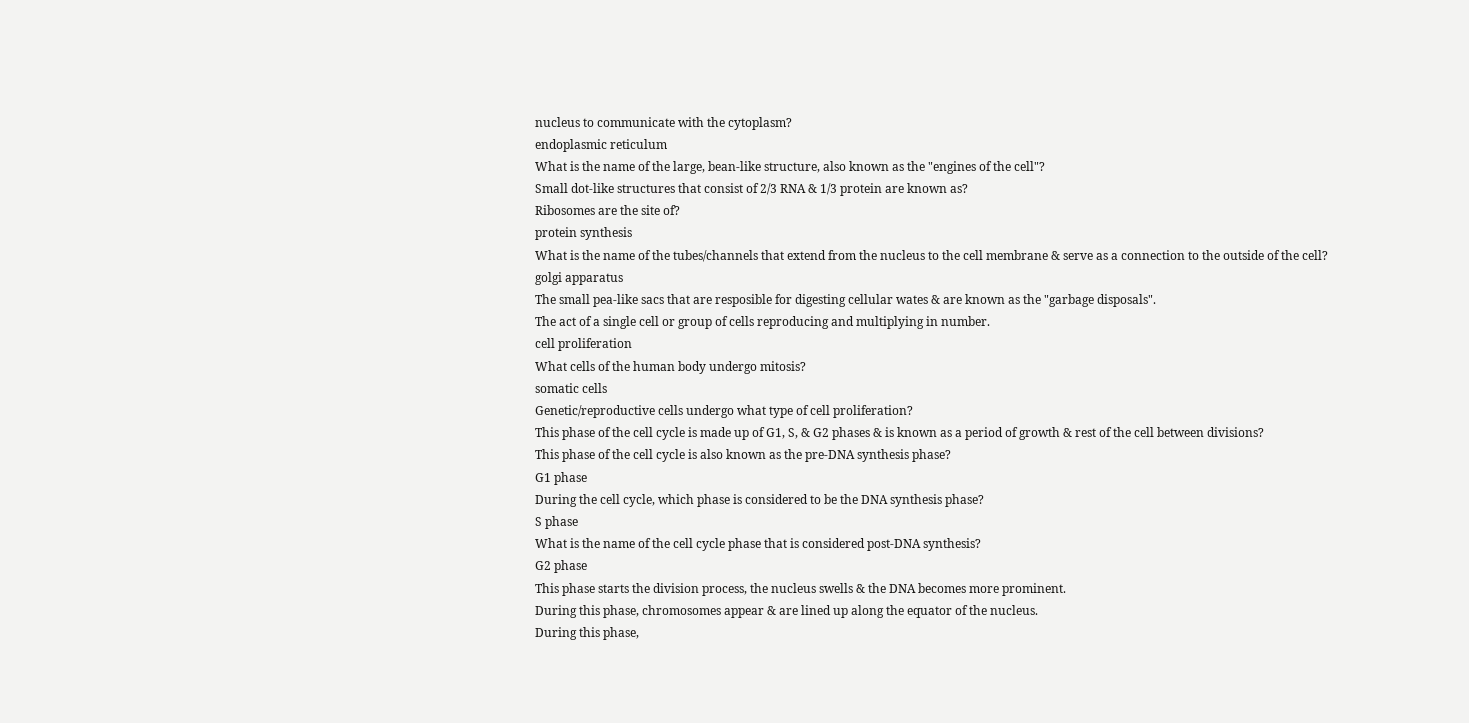nucleus to communicate with the cytoplasm?
endoplasmic reticulum
What is the name of the large, bean-like structure, also known as the "engines of the cell"?
Small dot-like structures that consist of 2/3 RNA & 1/3 protein are known as?
Ribosomes are the site of?
protein synthesis
What is the name of the tubes/channels that extend from the nucleus to the cell membrane & serve as a connection to the outside of the cell?
golgi apparatus
The small pea-like sacs that are resposible for digesting cellular wates & are known as the "garbage disposals".
The act of a single cell or group of cells reproducing and multiplying in number.
cell proliferation
What cells of the human body undergo mitosis?
somatic cells
Genetic/reproductive cells undergo what type of cell proliferation?
This phase of the cell cycle is made up of G1, S, & G2 phases & is known as a period of growth & rest of the cell between divisions?
This phase of the cell cycle is also known as the pre-DNA synthesis phase?
G1 phase
During the cell cycle, which phase is considered to be the DNA synthesis phase?
S phase
What is the name of the cell cycle phase that is considered post-DNA synthesis?
G2 phase
This phase starts the division process, the nucleus swells & the DNA becomes more prominent.
During this phase, chromosomes appear & are lined up along the equator of the nucleus.
During this phase,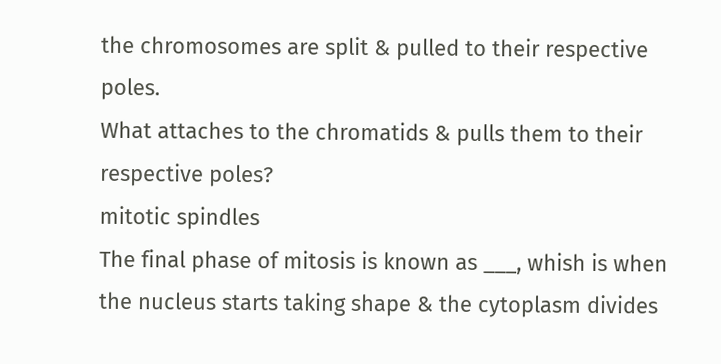the chromosomes are split & pulled to their respective poles.
What attaches to the chromatids & pulls them to their respective poles?
mitotic spindles
The final phase of mitosis is known as ___, whish is when the nucleus starts taking shape & the cytoplasm divides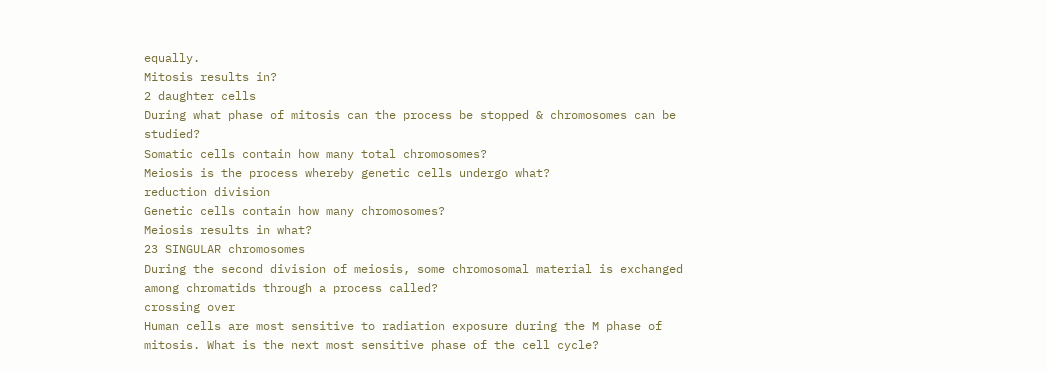equally.
Mitosis results in?
2 daughter cells
During what phase of mitosis can the process be stopped & chromosomes can be studied?
Somatic cells contain how many total chromosomes?
Meiosis is the process whereby genetic cells undergo what?
reduction division
Genetic cells contain how many chromosomes?
Meiosis results in what?
23 SINGULAR chromosomes
During the second division of meiosis, some chromosomal material is exchanged among chromatids through a process called?
crossing over
Human cells are most sensitive to radiation exposure during the M phase of mitosis. What is the next most sensitive phase of the cell cycle?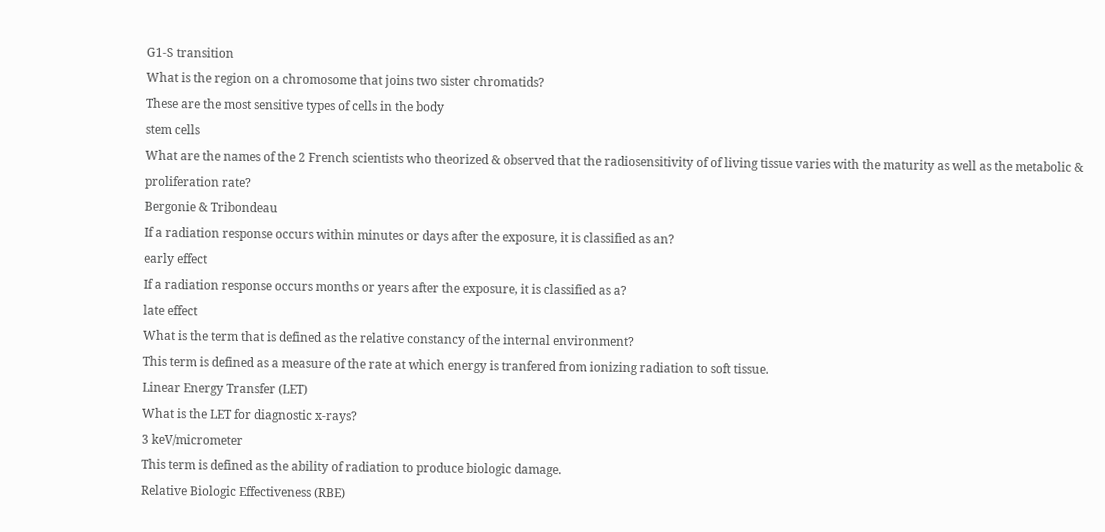G1-S transition
What is the region on a chromosome that joins two sister chromatids?
These are the most sensitive types of cells in the body
stem cells
What are the names of the 2 French scientists who theorized & observed that the radiosensitivity of of living tissue varies with the maturity as well as the metabolic & proliferation rate?
Bergonie & Tribondeau
If a radiation response occurs within minutes or days after the exposure, it is classified as an?
early effect
If a radiation response occurs months or years after the exposure, it is classified as a?
late effect
What is the term that is defined as the relative constancy of the internal environment?
This term is defined as a measure of the rate at which energy is tranfered from ionizing radiation to soft tissue.
Linear Energy Transfer (LET)
What is the LET for diagnostic x-rays?
3 keV/micrometer
This term is defined as the ability of radiation to produce biologic damage.
Relative Biologic Effectiveness (RBE)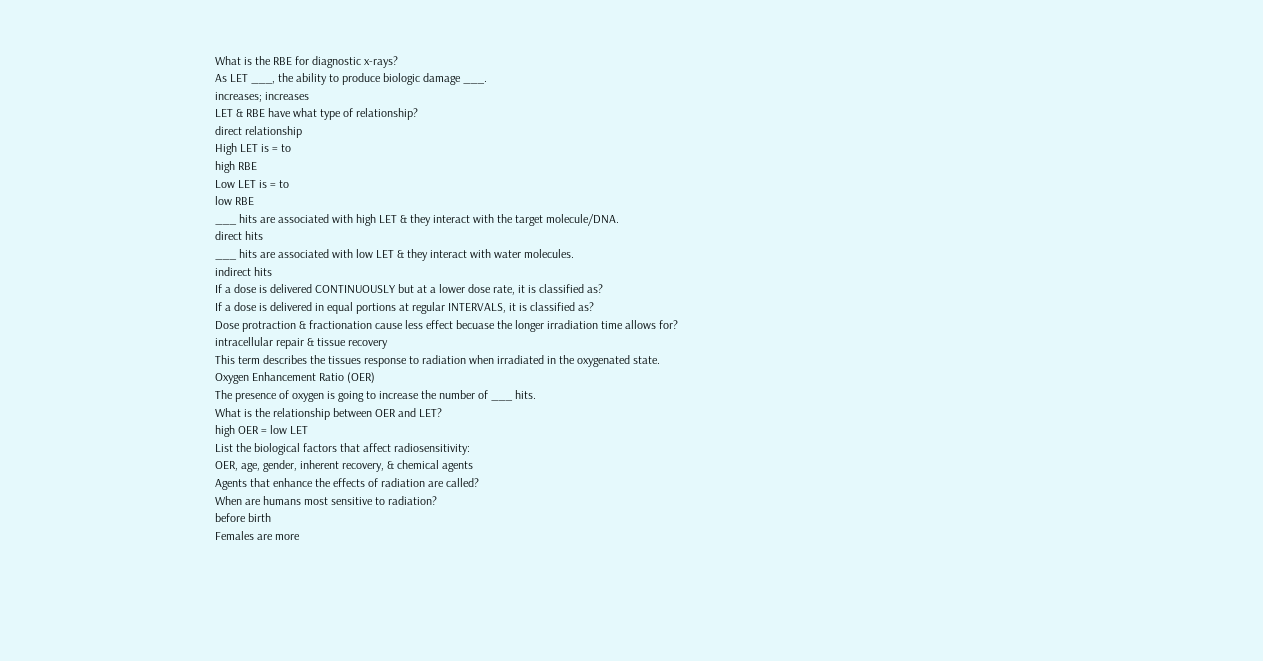What is the RBE for diagnostic x-rays?
As LET ___, the ability to produce biologic damage ___.
increases; increases
LET & RBE have what type of relationship?
direct relationship
High LET is = to
high RBE
Low LET is = to
low RBE
___ hits are associated with high LET & they interact with the target molecule/DNA.
direct hits
___ hits are associated with low LET & they interact with water molecules.
indirect hits
If a dose is delivered CONTINUOUSLY but at a lower dose rate, it is classified as?
If a dose is delivered in equal portions at regular INTERVALS, it is classified as?
Dose protraction & fractionation cause less effect becuase the longer irradiation time allows for?
intracellular repair & tissue recovery
This term describes the tissues response to radiation when irradiated in the oxygenated state.
Oxygen Enhancement Ratio (OER)
The presence of oxygen is going to increase the number of ___ hits.
What is the relationship between OER and LET?
high OER = low LET
List the biological factors that affect radiosensitivity:
OER, age, gender, inherent recovery, & chemical agents
Agents that enhance the effects of radiation are called?
When are humans most sensitive to radiation?
before birth
Females are more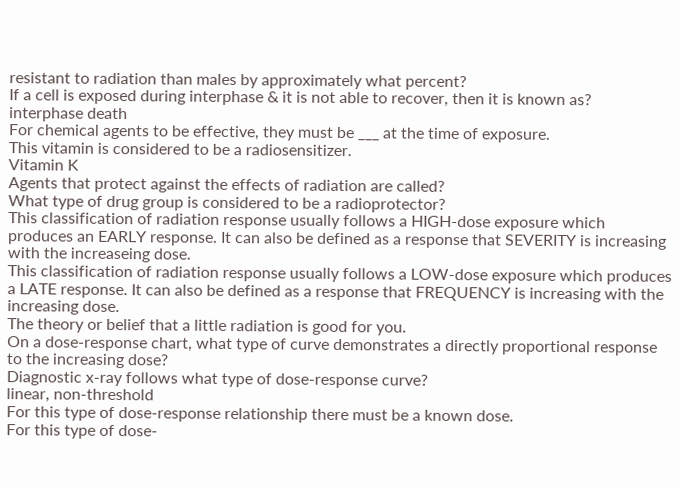resistant to radiation than males by approximately what percent?
If a cell is exposed during interphase & it is not able to recover, then it is known as?
interphase death
For chemical agents to be effective, they must be ___ at the time of exposure.
This vitamin is considered to be a radiosensitizer.
Vitamin K
Agents that protect against the effects of radiation are called?
What type of drug group is considered to be a radioprotector?
This classification of radiation response usually follows a HIGH-dose exposure which produces an EARLY response. It can also be defined as a response that SEVERITY is increasing with the increaseing dose.
This classification of radiation response usually follows a LOW-dose exposure which produces a LATE response. It can also be defined as a response that FREQUENCY is increasing with the increasing dose.
The theory or belief that a little radiation is good for you.
On a dose-response chart, what type of curve demonstrates a directly proportional response to the increasing dose?
Diagnostic x-ray follows what type of dose-response curve?
linear, non-threshold
For this type of dose-response relationship there must be a known dose.
For this type of dose-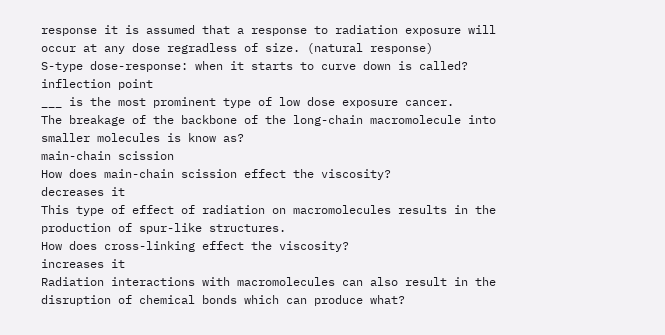response it is assumed that a response to radiation exposure will occur at any dose regradless of size. (natural response)
S-type dose-response: when it starts to curve down is called?
inflection point
___ is the most prominent type of low dose exposure cancer.
The breakage of the backbone of the long-chain macromolecule into smaller molecules is know as?
main-chain scission
How does main-chain scission effect the viscosity?
decreases it
This type of effect of radiation on macromolecules results in the production of spur-like structures.
How does cross-linking effect the viscosity?
increases it
Radiation interactions with macromolecules can also result in the disruption of chemical bonds which can produce what?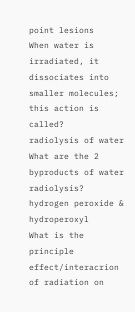point lesions
When water is irradiated, it dissociates into smaller molecules; this action is called?
radiolysis of water
What are the 2 byproducts of water radiolysis?
hydrogen peroxide & hydroperoxyl
What is the principle effect/interacrion of radiation on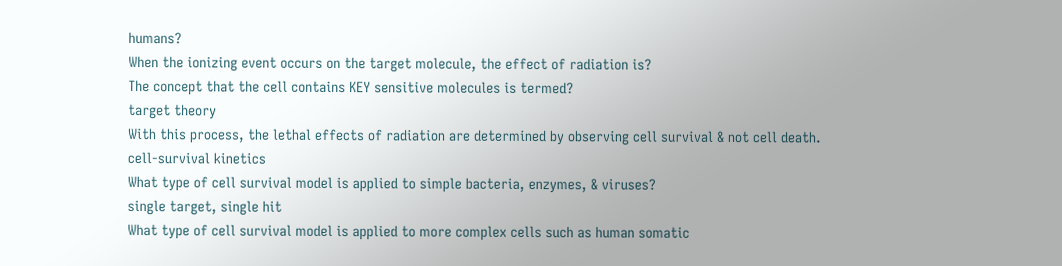humans?
When the ionizing event occurs on the target molecule, the effect of radiation is?
The concept that the cell contains KEY sensitive molecules is termed?
target theory
With this process, the lethal effects of radiation are determined by observing cell survival & not cell death.
cell-survival kinetics
What type of cell survival model is applied to simple bacteria, enzymes, & viruses?
single target, single hit
What type of cell survival model is applied to more complex cells such as human somatic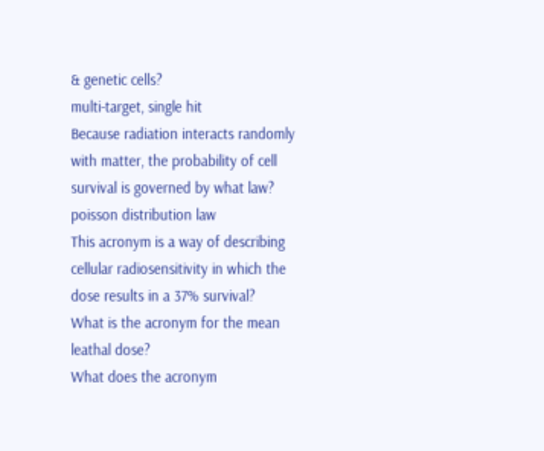& genetic cells?
multi-target, single hit
Because radiation interacts randomly with matter, the probability of cell survival is governed by what law?
poisson distribution law
This acronym is a way of describing cellular radiosensitivity in which the dose results in a 37% survival?
What is the acronym for the mean leathal dose?
What does the acronym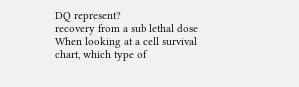DQ represent?
recovery from a sub lethal dose
When looking at a cell survival chart, which type of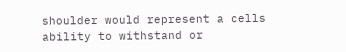shoulder would represent a cells ability to withstand or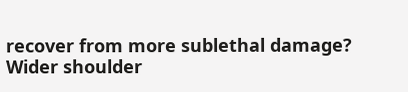recover from more sublethal damage?
Wider shoulder